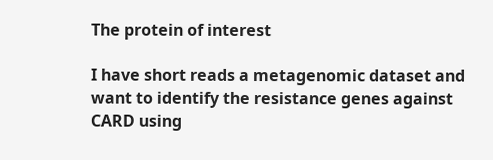The protein of interest

I have short reads a metagenomic dataset and want to identify the resistance genes against CARD using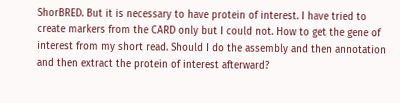ShorBRED. But it is necessary to have protein of interest. I have tried to create markers from the CARD only but I could not. How to get the gene of interest from my short read. Should I do the assembly and then annotation and then extract the protein of interest afterward?